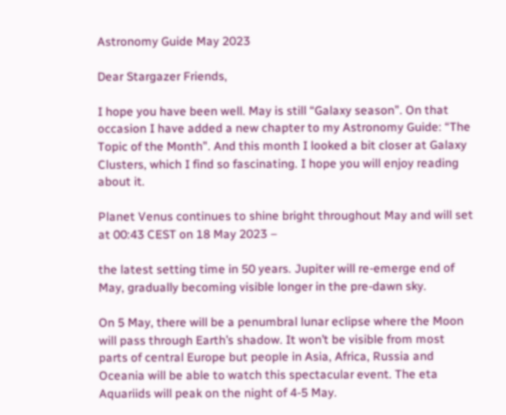Astronomy Guide May 2023

Dear Stargazer Friends,

I hope you have been well. May is still “Galaxy season”. On that occasion I have added a new chapter to my Astronomy Guide: “The Topic of the Month”. And this month I looked a bit closer at Galaxy Clusters, which I find so fascinating. I hope you will enjoy reading about it.

Planet Venus continues to shine bright throughout May and will set at 00:43 CEST on 18 May 2023 –

the latest setting time in 50 years. Jupiter will re-emerge end of May, gradually becoming visible longer in the pre-dawn sky.

On 5 May, there will be a penumbral lunar eclipse where the Moon will pass through Earth’s shadow. It won’t be visible from most parts of central Europe but people in Asia, Africa, Russia and Oceania will be able to watch this spectacular event. The eta Aquariids will peak on the night of 4-5 May.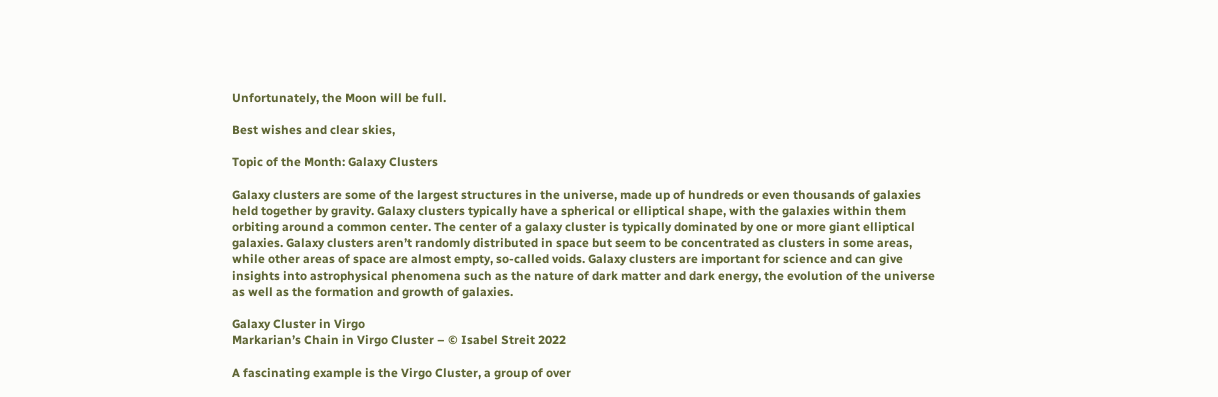Unfortunately, the Moon will be full.

Best wishes and clear skies,

Topic of the Month: Galaxy Clusters

Galaxy clusters are some of the largest structures in the universe, made up of hundreds or even thousands of galaxies held together by gravity. Galaxy clusters typically have a spherical or elliptical shape, with the galaxies within them orbiting around a common center. The center of a galaxy cluster is typically dominated by one or more giant elliptical galaxies. Galaxy clusters aren’t randomly distributed in space but seem to be concentrated as clusters in some areas, while other areas of space are almost empty, so-called voids. Galaxy clusters are important for science and can give insights into astrophysical phenomena such as the nature of dark matter and dark energy, the evolution of the universe as well as the formation and growth of galaxies.

Galaxy Cluster in Virgo
Markarian’s Chain in Virgo Cluster – © Isabel Streit 2022

A fascinating example is the Virgo Cluster, a group of over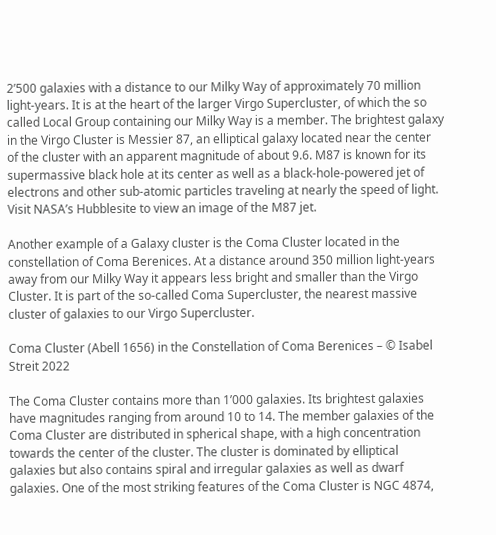2’500 galaxies with a distance to our Milky Way of approximately 70 million light-years. It is at the heart of the larger Virgo Supercluster, of which the so called Local Group containing our Milky Way is a member. The brightest galaxy in the Virgo Cluster is Messier 87, an elliptical galaxy located near the center of the cluster with an apparent magnitude of about 9.6. M87 is known for its supermassive black hole at its center as well as a black-hole-powered jet of electrons and other sub-atomic particles traveling at nearly the speed of light. Visit NASA’s Hubblesite to view an image of the M87 jet.

Another example of a Galaxy cluster is the Coma Cluster located in the constellation of Coma Berenices. At a distance around 350 million light-years away from our Milky Way it appears less bright and smaller than the Virgo Cluster. It is part of the so-called Coma Supercluster, the nearest massive cluster of galaxies to our Virgo Supercluster.

Coma Cluster (Abell 1656) in the Constellation of Coma Berenices – © Isabel Streit 2022

The Coma Cluster contains more than 1’000 galaxies. Its brightest galaxies have magnitudes ranging from around 10 to 14. The member galaxies of the Coma Cluster are distributed in spherical shape, with a high concentration towards the center of the cluster. The cluster is dominated by elliptical galaxies but also contains spiral and irregular galaxies as well as dwarf galaxies. One of the most striking features of the Coma Cluster is NGC 4874,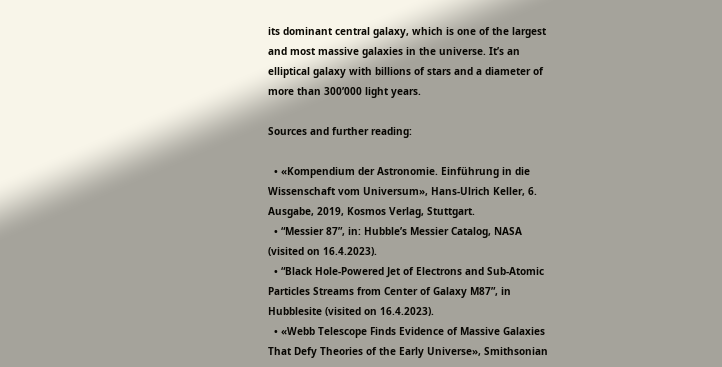its dominant central galaxy, which is one of the largest and most massive galaxies in the universe. It’s an elliptical galaxy with billions of stars and a diameter of more than 300’000 light years.

Sources and further reading:

  • «Kompendium der Astronomie. Einführung in die Wissenschaft vom Universum», Hans-Ulrich Keller, 6. Ausgabe, 2019, Kosmos Verlag, Stuttgart.
  • “Messier 87”, in: Hubble’s Messier Catalog, NASA (visited on 16.4.2023).
  • “Black Hole-Powered Jet of Electrons and Sub-Atomic Particles Streams from Center of Galaxy M87”, in Hubblesite (visited on 16.4.2023).
  • «Webb Telescope Finds Evidence of Massive Galaxies That Defy Theories of the Early Universe», Smithsonian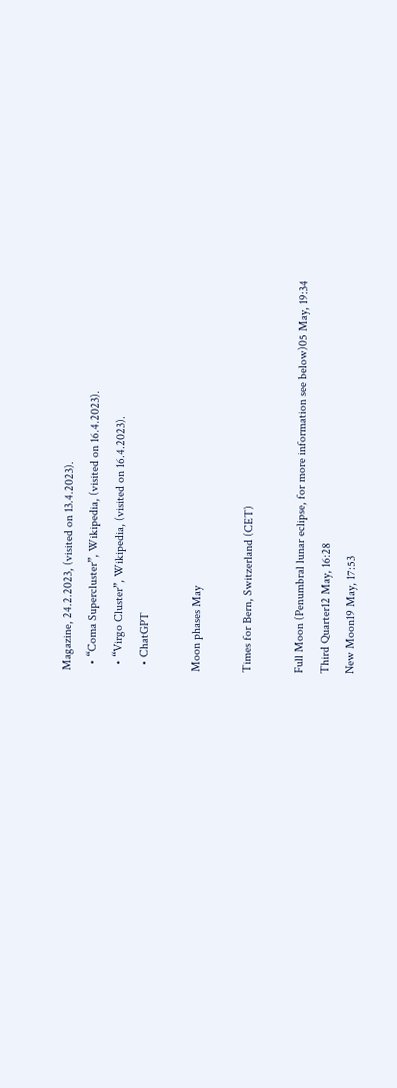Magazine, 24.2.2023, (visited on 13.4.2023).
  • “Coma Supercluster”, Wikipedia, (visited on 16.4.2023).
  • “Virgo Cluster”, Wikipedia, (visited on 16.4.2023).
  • ChatGPT

Moon phases May

Times for Bern, Switzerland (CET)

Full Moon (Penumbral lunar eclipse, for more information see below)05 May, 19:34
Third Quarter12 May, 16:28
New Moon19 May, 17:53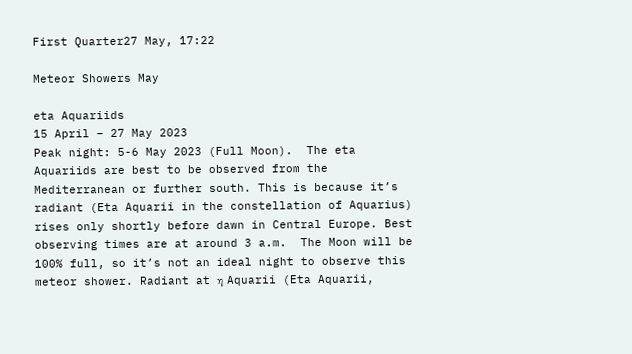First Quarter27 May, 17:22

Meteor Showers May

eta Aquariids
15 April – 27 May 2023
Peak night: 5-6 May 2023 (Full Moon).  The eta Aquariids are best to be observed from the Mediterranean or further south. This is because it’s radiant (Eta Aquarii in the constellation of Aquarius) rises only shortly before dawn in Central Europe. Best observing times are at around 3 a.m.  The Moon will be 100% full, so it’s not an ideal night to observe this meteor shower. Radiant at η Aquarii (Eta Aquarii,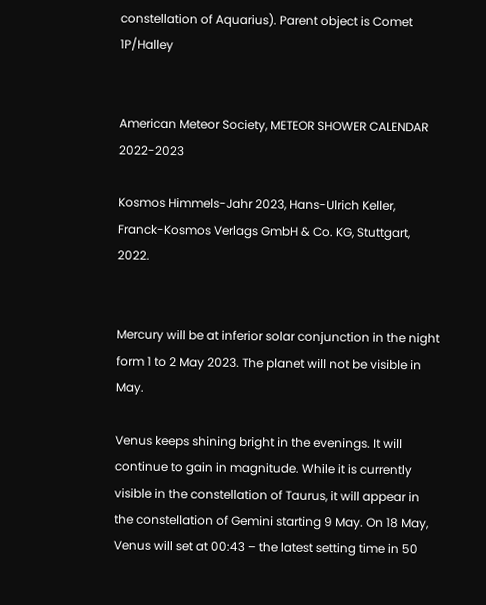constellation of Aquarius). Parent object is Comet 1P/Halley


American Meteor Society, METEOR SHOWER CALENDAR 2022-2023

Kosmos Himmels-Jahr 2023, Hans-Ulrich Keller, Franck-Kosmos Verlags GmbH & Co. KG, Stuttgart, 2022.


Mercury will be at inferior solar conjunction in the night form 1 to 2 May 2023. The planet will not be visible in May.

Venus keeps shining bright in the evenings. It will continue to gain in magnitude. While it is currently visible in the constellation of Taurus, it will appear in the constellation of Gemini starting 9 May. On 18 May, Venus will set at 00:43 – the latest setting time in 50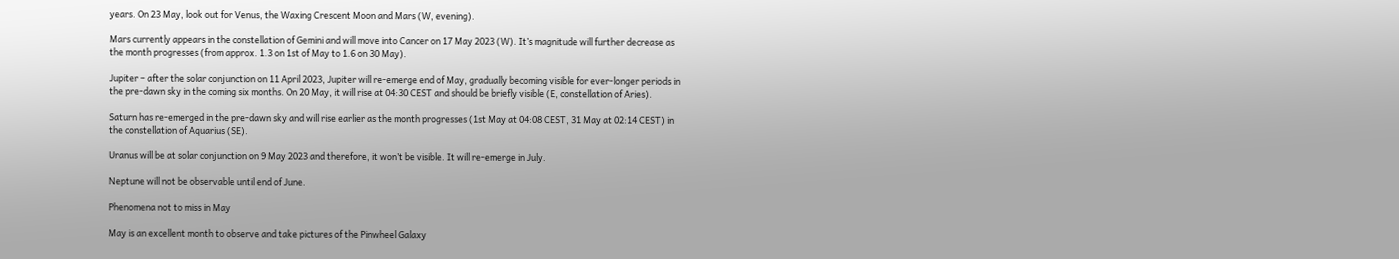years. On 23 May, look out for Venus, the Waxing Crescent Moon and Mars (W, evening).

Mars currently appears in the constellation of Gemini and will move into Cancer on 17 May 2023 (W). It’s magnitude will further decrease as the month progresses (from approx. 1.3 on 1st of May to 1.6 on 30 May).

Jupiter – after the solar conjunction on 11 April 2023, Jupiter will re-emerge end of May, gradually becoming visible for ever-longer periods in the pre-dawn sky in the coming six months. On 20 May, it will rise at 04:30 CEST and should be briefly visible (E, constellation of Aries).

Saturn has re-emerged in the pre-dawn sky and will rise earlier as the month progresses (1st May at 04:08 CEST, 31 May at 02:14 CEST) in the constellation of Aquarius (SE).

Uranus will be at solar conjunction on 9 May 2023 and therefore, it won’t be visible. It will re-emerge in July.

Neptune will not be observable until end of June.

Phenomena not to miss in May

May is an excellent month to observe and take pictures of the Pinwheel Galaxy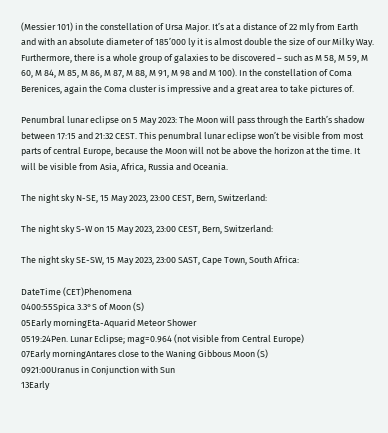(Messier 101) in the constellation of Ursa Major. It’s at a distance of 22 mly from Earth and with an absolute diameter of 185’000 ly it is almost double the size of our Milky Way. Furthermore, there is a whole group of galaxies to be discovered – such as M 58, M 59, M 60, M 84, M 85, M 86, M 87, M 88, M 91, M 98 and M 100). In the constellation of Coma Berenices, again the Coma cluster is impressive and a great area to take pictures of.

Penumbral lunar eclipse on 5 May 2023: The Moon will pass through the Earth’s shadow between 17:15 and 21:32 CEST. This penumbral lunar eclipse won’t be visible from most parts of central Europe, because the Moon will not be above the horizon at the time. It will be visible from Asia, Africa, Russia and Oceania.

The night sky N-SE, 15 May 2023, 23:00 CEST, Bern, Switzerland:

The night sky S-W on 15 May 2023, 23:00 CEST, Bern, Switzerland:

The night sky SE-SW, 15 May 2023, 23:00 SAST, Cape Town, South Africa:

DateTime (CET)Phenomena
0400:55Spica 3.3°S of Moon (S)
05Early morningEta-Aquarid Meteor Shower
0519:24Pen. Lunar Eclipse; mag=0.964 (not visible from Central Europe)
07Early morningAntares close to the Waning Gibbous Moon (S)
0921:00Uranus in Conjunction with Sun
13Early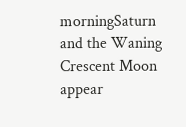morningSaturn and the Waning Crescent Moon appear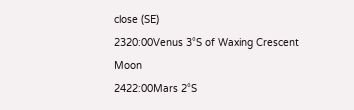close (SE)
2320:00Venus 3°S of Waxing Crescent Moon
2422:00Mars 2°S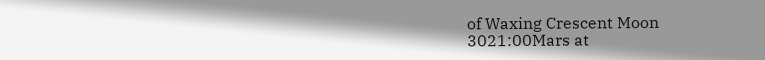of Waxing Crescent Moon
3021:00Mars at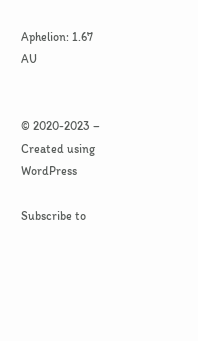Aphelion: 1.67 AU


© 2020-2023 – Created using WordPress

Subscribe to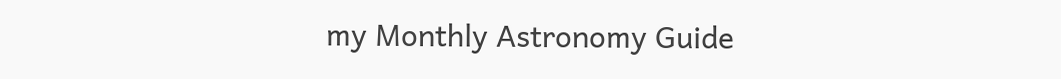my Monthly Astronomy Guide